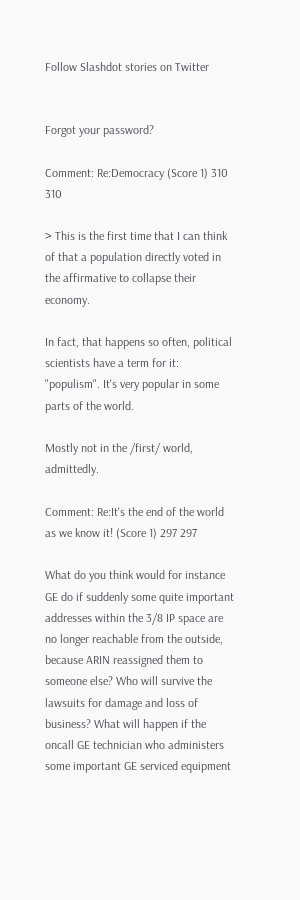Follow Slashdot stories on Twitter


Forgot your password?

Comment: Re:Democracy (Score 1) 310 310

> This is the first time that I can think of that a population directly voted in the affirmative to collapse their economy.

In fact, that happens so often, political scientists have a term for it: "populism". It's very popular in some parts of the world.

Mostly not in the /first/ world, admittedly.

Comment: Re:It's the end of the world as we know it! (Score 1) 297 297

What do you think would for instance GE do if suddenly some quite important addresses within the 3/8 IP space are no longer reachable from the outside, because ARIN reassigned them to someone else? Who will survive the lawsuits for damage and loss of business? What will happen if the oncall GE technician who administers some important GE serviced equipment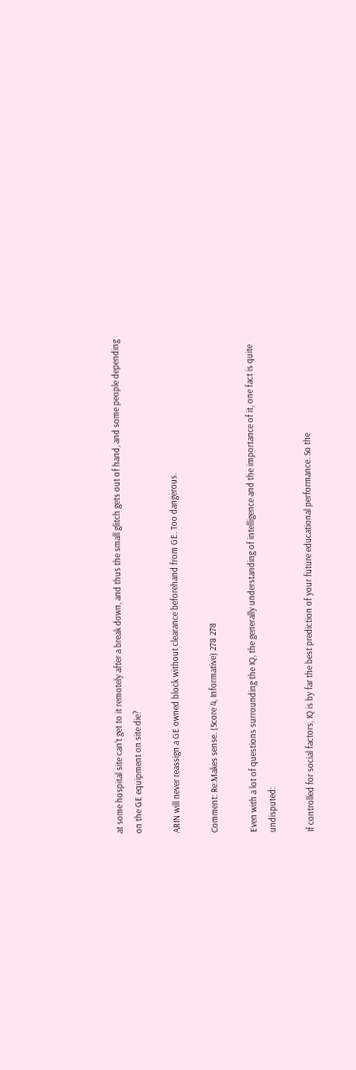at some hospital site can't get to it remotely after a break down, and thus the small glitch gets out of hand, and some people depending on the GE equipment on site die?

ARIN will never reassign a GE owned block without clearance beforehand from GE. Too dangerous.

Comment: Re:Makes sense. (Score 4, Informative) 278 278

Even with a lot of questions surrounding the IQ, the generally understanding of intelligence and the importance of it, one fact is quite undisputed:

If controlled for social factors, IQ is by far the best prediction of your future educational performance. So the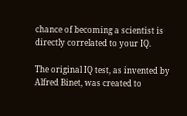chance of becoming a scientist is directly correlated to your IQ.

The original IQ test, as invented by Alfred Binet, was created to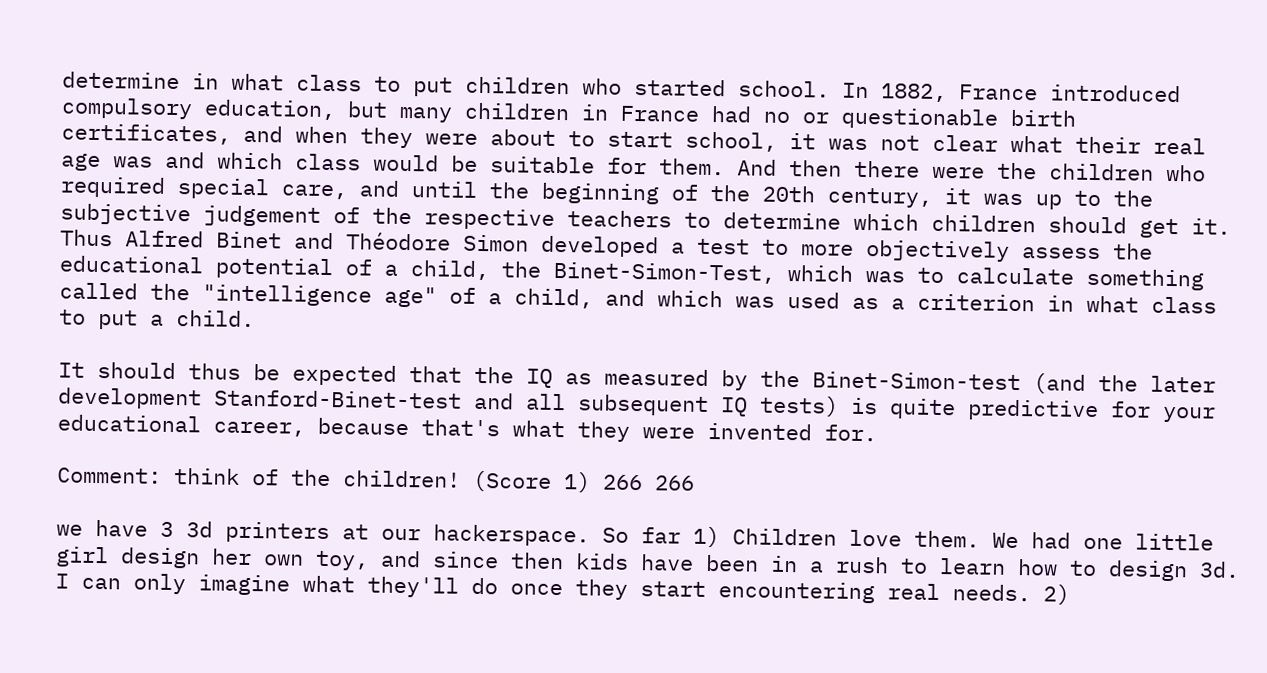determine in what class to put children who started school. In 1882, France introduced compulsory education, but many children in France had no or questionable birth certificates, and when they were about to start school, it was not clear what their real age was and which class would be suitable for them. And then there were the children who required special care, and until the beginning of the 20th century, it was up to the subjective judgement of the respective teachers to determine which children should get it. Thus Alfred Binet and Théodore Simon developed a test to more objectively assess the educational potential of a child, the Binet-Simon-Test, which was to calculate something called the "intelligence age" of a child, and which was used as a criterion in what class to put a child.

It should thus be expected that the IQ as measured by the Binet-Simon-test (and the later development Stanford-Binet-test and all subsequent IQ tests) is quite predictive for your educational career, because that's what they were invented for.

Comment: think of the children! (Score 1) 266 266

we have 3 3d printers at our hackerspace. So far 1) Children love them. We had one little girl design her own toy, and since then kids have been in a rush to learn how to design 3d. I can only imagine what they'll do once they start encountering real needs. 2)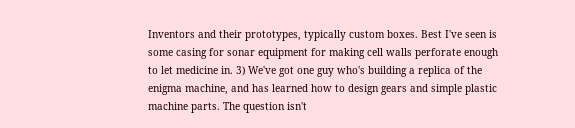Inventors and their prototypes, typically custom boxes. Best I've seen is some casing for sonar equipment for making cell walls perforate enough to let medicine in. 3) We've got one guy who's building a replica of the enigma machine, and has learned how to design gears and simple plastic machine parts. The question isn't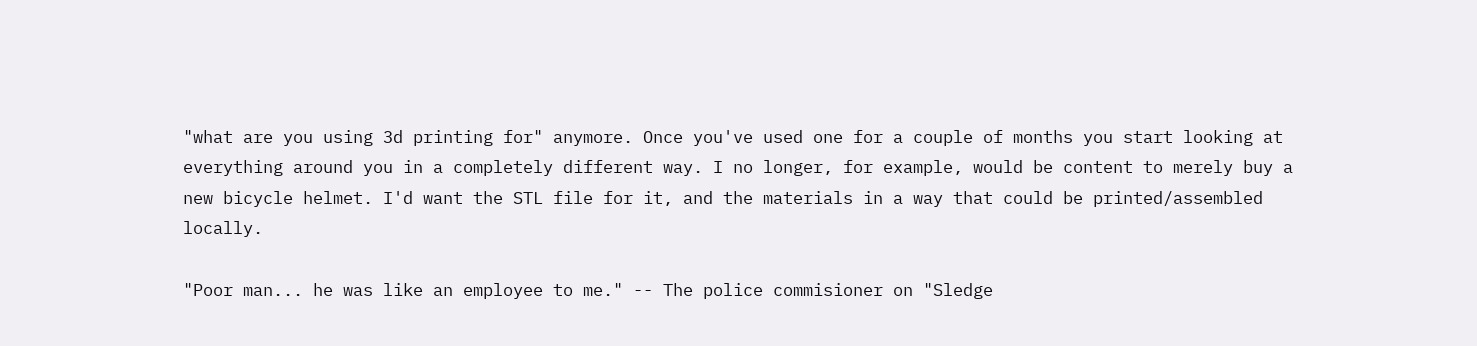"what are you using 3d printing for" anymore. Once you've used one for a couple of months you start looking at everything around you in a completely different way. I no longer, for example, would be content to merely buy a new bicycle helmet. I'd want the STL file for it, and the materials in a way that could be printed/assembled locally.

"Poor man... he was like an employee to me." -- The police commisioner on "Sledge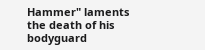Hammer" laments the death of his bodyguard